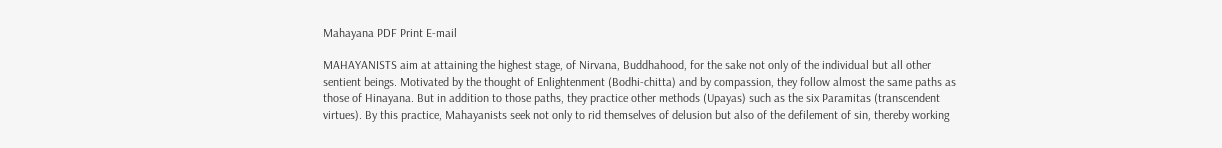Mahayana PDF Print E-mail

MAHAYANISTS aim at attaining the highest stage, of Nirvana, Buddhahood, for the sake not only of the individual but all other sentient beings. Motivated by the thought of Enlightenment (Bodhi-chitta) and by compassion, they follow almost the same paths as those of Hinayana. But in addition to those paths, they practice other methods (Upayas) such as the six Paramitas (transcendent virtues). By this practice, Mahayanists seek not only to rid themselves of delusion but also of the defilement of sin, thereby working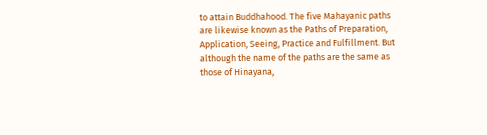to attain Buddhahood. The five Mahayanic paths are likewise known as the Paths of Preparation, Application, Seeing, Practice and Fulfillment. But although the name of the paths are the same as those of Hinayana,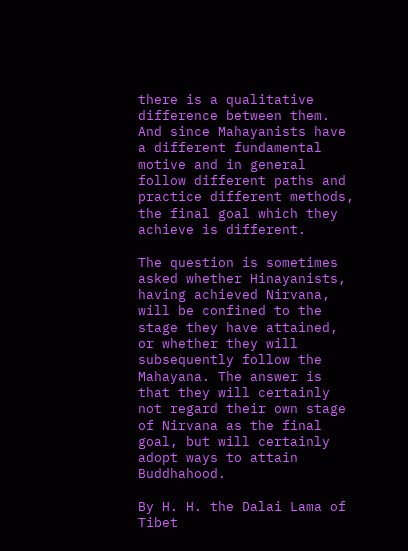there is a qualitative difference between them. And since Mahayanists have a different fundamental motive and in general follow different paths and practice different methods, the final goal which they achieve is different.

The question is sometimes asked whether Hinayanists, having achieved Nirvana, will be confined to the stage they have attained, or whether they will subsequently follow the Mahayana. The answer is that they will certainly not regard their own stage of Nirvana as the final goal, but will certainly adopt ways to attain Buddhahood.

By H. H. the Dalai Lama of Tibet